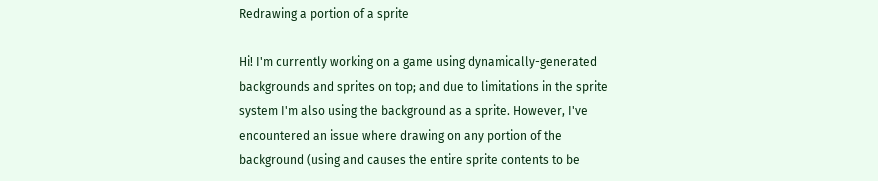Redrawing a portion of a sprite

Hi! I'm currently working on a game using dynamically-generated backgrounds and sprites on top; and due to limitations in the sprite system I'm also using the background as a sprite. However, I've encountered an issue where drawing on any portion of the background (using and causes the entire sprite contents to be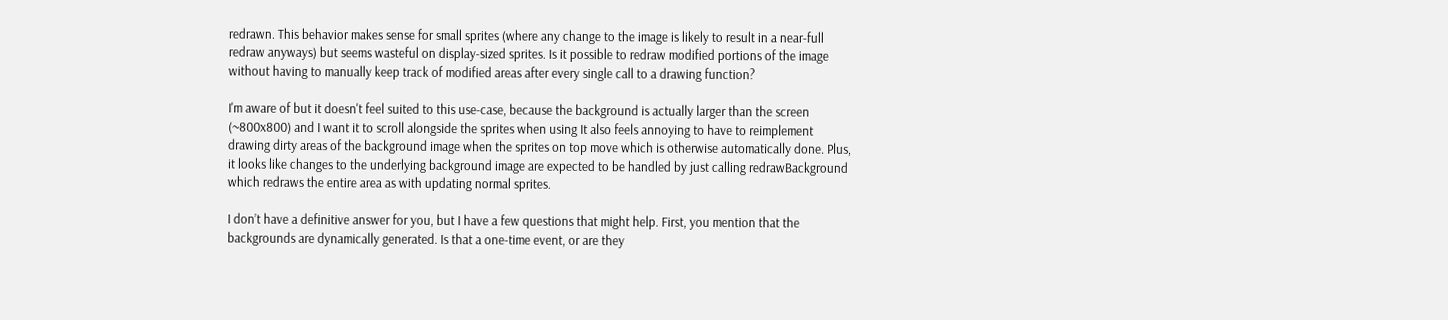redrawn. This behavior makes sense for small sprites (where any change to the image is likely to result in a near-full redraw anyways) but seems wasteful on display-sized sprites. Is it possible to redraw modified portions of the image without having to manually keep track of modified areas after every single call to a drawing function?

I'm aware of but it doesn't feel suited to this use-case, because the background is actually larger than the screen (~800x800) and I want it to scroll alongside the sprites when using It also feels annoying to have to reimplement drawing dirty areas of the background image when the sprites on top move which is otherwise automatically done. Plus, it looks like changes to the underlying background image are expected to be handled by just calling redrawBackground which redraws the entire area as with updating normal sprites.

I don’t have a definitive answer for you, but I have a few questions that might help. First, you mention that the backgrounds are dynamically generated. Is that a one-time event, or are they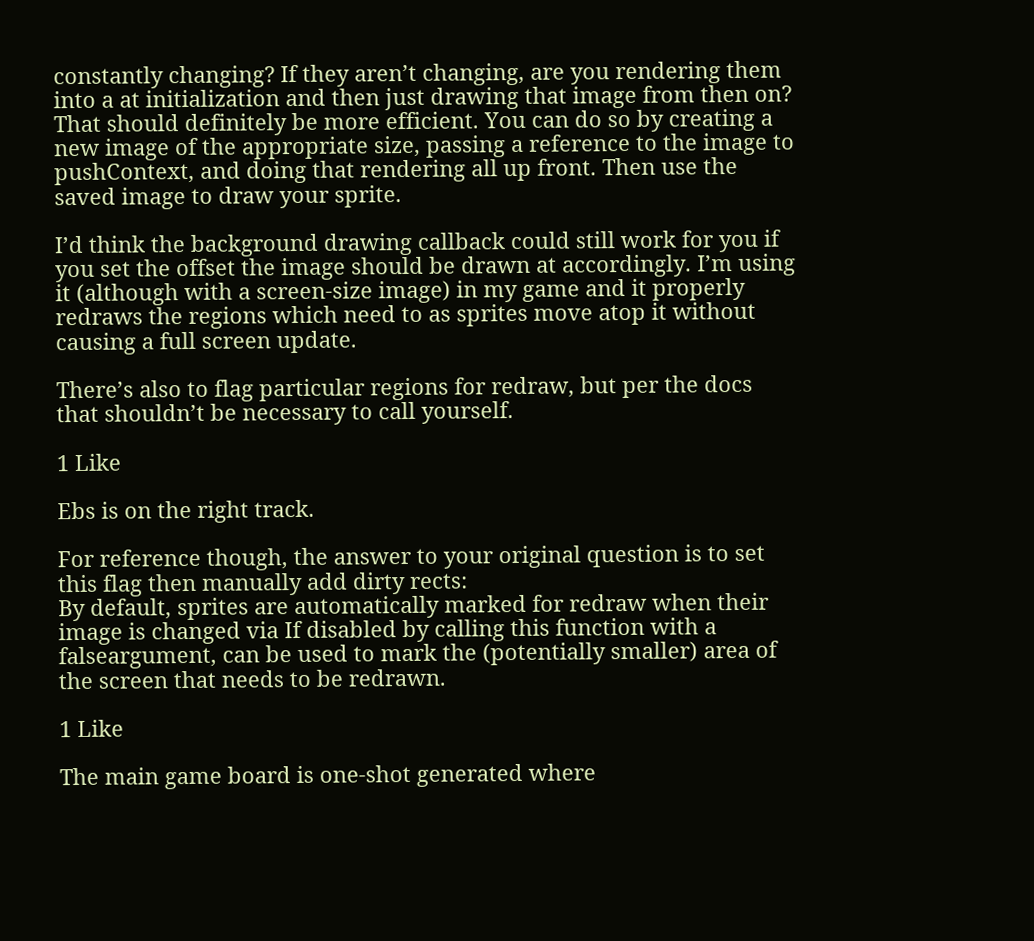constantly changing? If they aren’t changing, are you rendering them into a at initialization and then just drawing that image from then on? That should definitely be more efficient. You can do so by creating a new image of the appropriate size, passing a reference to the image to pushContext, and doing that rendering all up front. Then use the saved image to draw your sprite.

I’d think the background drawing callback could still work for you if you set the offset the image should be drawn at accordingly. I’m using it (although with a screen-size image) in my game and it properly redraws the regions which need to as sprites move atop it without causing a full screen update.

There’s also to flag particular regions for redraw, but per the docs that shouldn’t be necessary to call yourself.

1 Like

Ebs is on the right track.

For reference though, the answer to your original question is to set this flag then manually add dirty rects:
By default, sprites are automatically marked for redraw when their image is changed via If disabled by calling this function with a falseargument, can be used to mark the (potentially smaller) area of the screen that needs to be redrawn.

1 Like

The main game board is one-shot generated where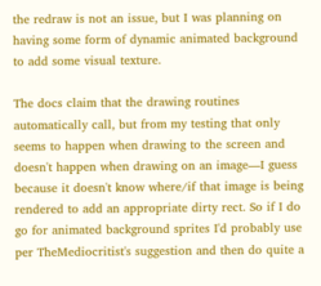the redraw is not an issue, but I was planning on having some form of dynamic animated background to add some visual texture.

The docs claim that the drawing routines automatically call, but from my testing that only seems to happen when drawing to the screen and doesn't happen when drawing on an image—I guess because it doesn't know where/if that image is being rendered to add an appropriate dirty rect. So if I do go for animated background sprites I'd probably use per TheMediocritist's suggestion and then do quite a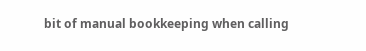bit of manual bookkeeping when calling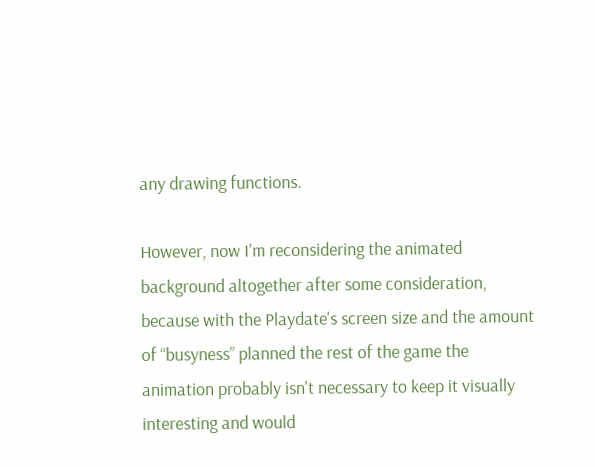any drawing functions.

However, now I'm reconsidering the animated background altogether after some consideration, because with the Playdate's screen size and the amount of “busyness” planned the rest of the game the animation probably isn't necessary to keep it visually interesting and would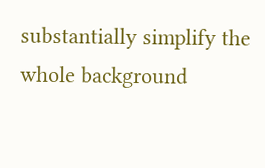substantially simplify the whole background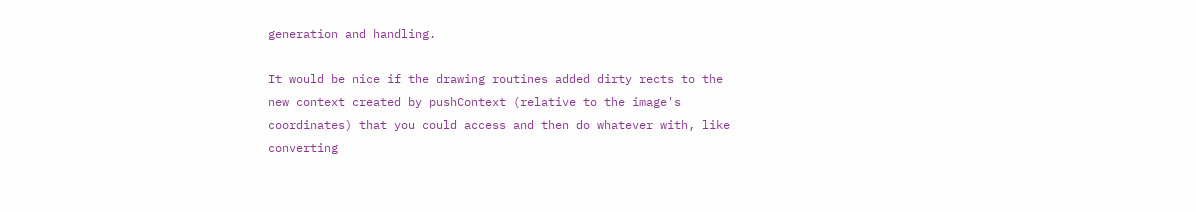generation and handling.

It would be nice if the drawing routines added dirty rects to the new context created by pushContext (relative to the image's coordinates) that you could access and then do whatever with, like converting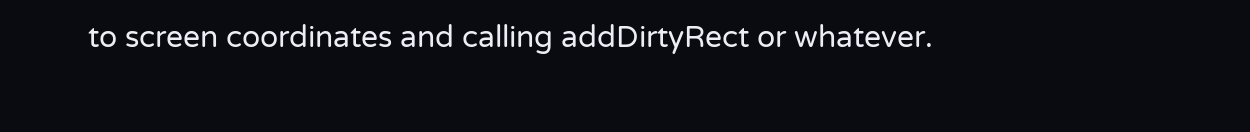to screen coordinates and calling addDirtyRect or whatever.